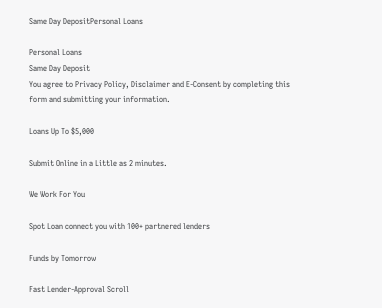Same Day DepositPersonal Loans

Personal Loans
Same Day Deposit
You agree to Privacy Policy, Disclaimer and E-Consent by completing this form and submitting your information.

Loans Up To $5,000

Submit Online in a Little as 2 minutes.

We Work For You

Spot Loan connect you with 100+ partnered lenders

Funds by Tomorrow

Fast Lender-Approval Scroll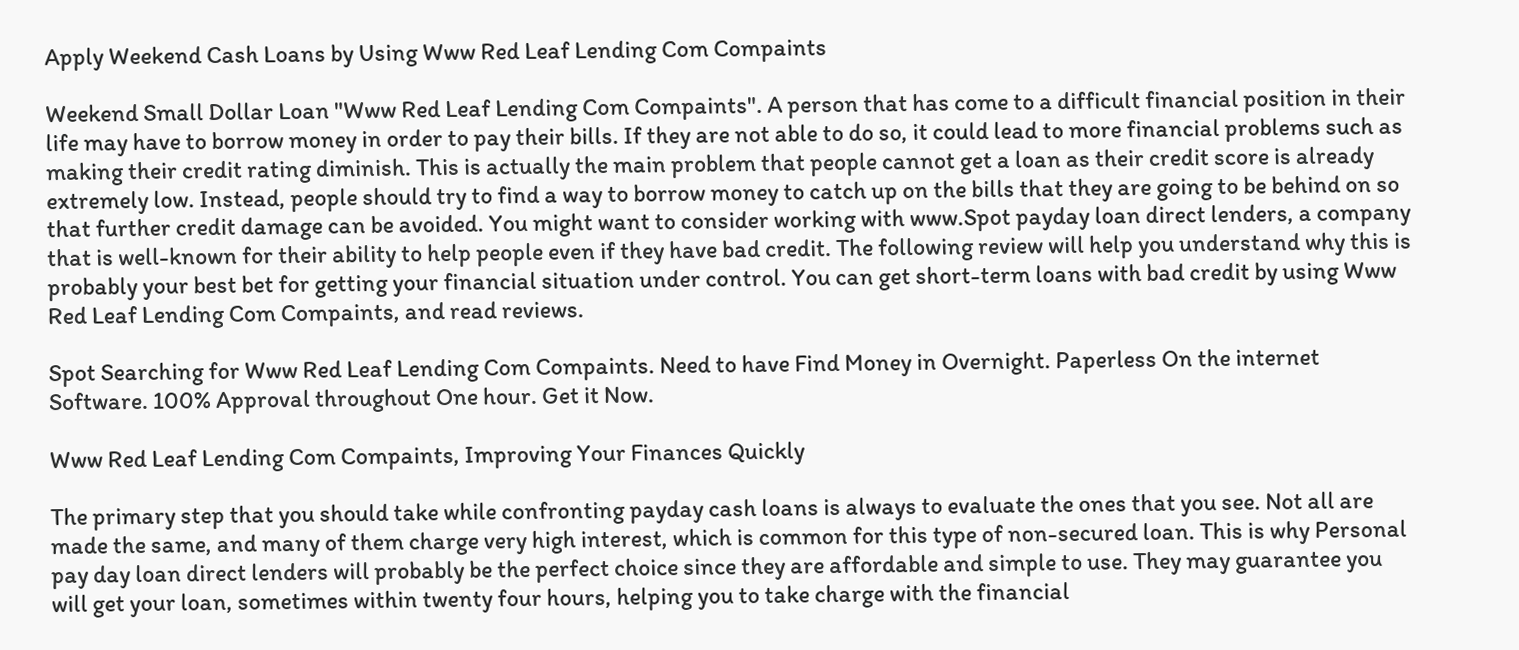Apply Weekend Cash Loans by Using Www Red Leaf Lending Com Compaints

Weekend Small Dollar Loan "Www Red Leaf Lending Com Compaints". A person that has come to a difficult financial position in their life may have to borrow money in order to pay their bills. If they are not able to do so, it could lead to more financial problems such as making their credit rating diminish. This is actually the main problem that people cannot get a loan as their credit score is already extremely low. Instead, people should try to find a way to borrow money to catch up on the bills that they are going to be behind on so that further credit damage can be avoided. You might want to consider working with www.Spot payday loan direct lenders, a company that is well-known for their ability to help people even if they have bad credit. The following review will help you understand why this is probably your best bet for getting your financial situation under control. You can get short-term loans with bad credit by using Www Red Leaf Lending Com Compaints, and read reviews.

Spot Searching for Www Red Leaf Lending Com Compaints. Need to have Find Money in Overnight. Paperless On the internet Software. 100% Approval throughout One hour. Get it Now.

Www Red Leaf Lending Com Compaints, Improving Your Finances Quickly

The primary step that you should take while confronting payday cash loans is always to evaluate the ones that you see. Not all are made the same, and many of them charge very high interest, which is common for this type of non-secured loan. This is why Personal pay day loan direct lenders will probably be the perfect choice since they are affordable and simple to use. They may guarantee you will get your loan, sometimes within twenty four hours, helping you to take charge with the financial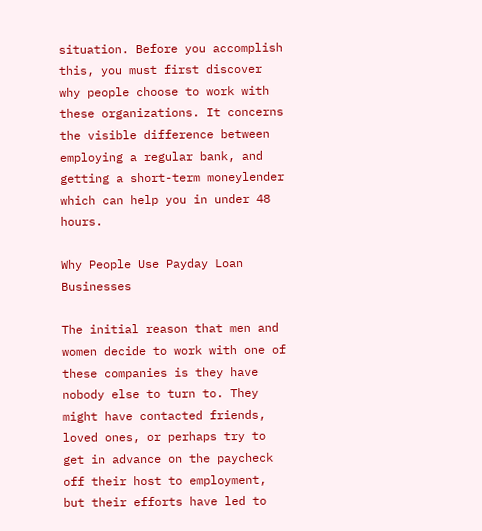situation. Before you accomplish this, you must first discover why people choose to work with these organizations. It concerns the visible difference between employing a regular bank, and getting a short-term moneylender which can help you in under 48 hours.

Why People Use Payday Loan Businesses

The initial reason that men and women decide to work with one of these companies is they have nobody else to turn to. They might have contacted friends, loved ones, or perhaps try to get in advance on the paycheck off their host to employment, but their efforts have led to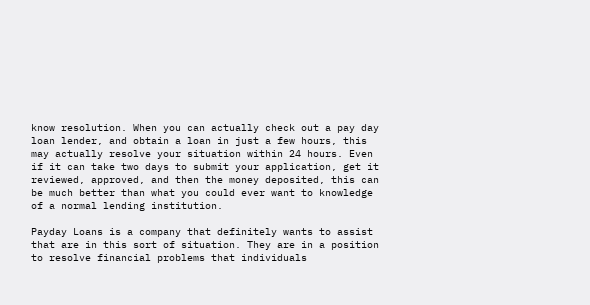know resolution. When you can actually check out a pay day loan lender, and obtain a loan in just a few hours, this may actually resolve your situation within 24 hours. Even if it can take two days to submit your application, get it reviewed, approved, and then the money deposited, this can be much better than what you could ever want to knowledge of a normal lending institution.

Payday Loans is a company that definitely wants to assist that are in this sort of situation. They are in a position to resolve financial problems that individuals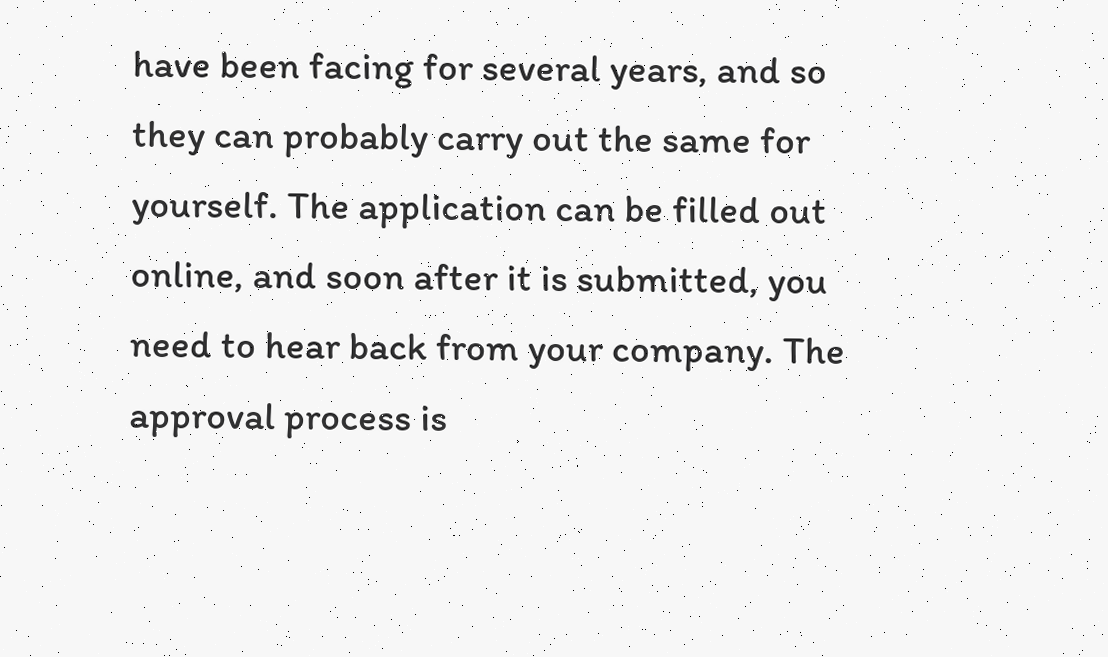have been facing for several years, and so they can probably carry out the same for yourself. The application can be filled out online, and soon after it is submitted, you need to hear back from your company. The approval process is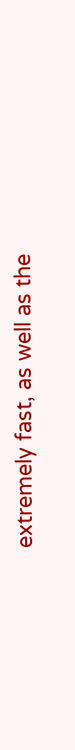extremely fast, as well as the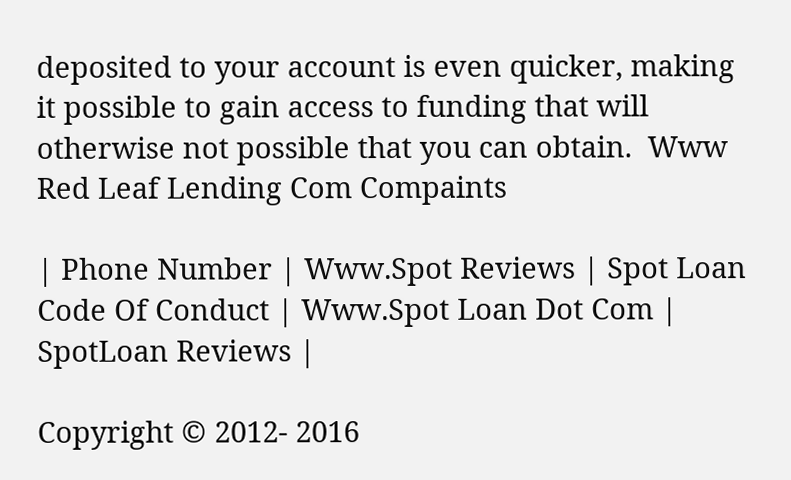deposited to your account is even quicker, making it possible to gain access to funding that will otherwise not possible that you can obtain.  Www Red Leaf Lending Com Compaints

| Phone Number | Www.Spot Reviews | Spot Loan Code Of Conduct | Www.Spot Loan Dot Com | SpotLoan Reviews |

Copyright © 2012- 2016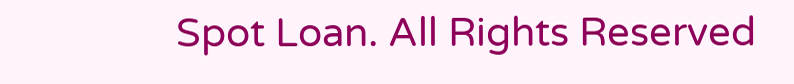Spot Loan. All Rights Reserved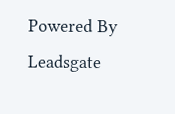Powered By Leadsgate